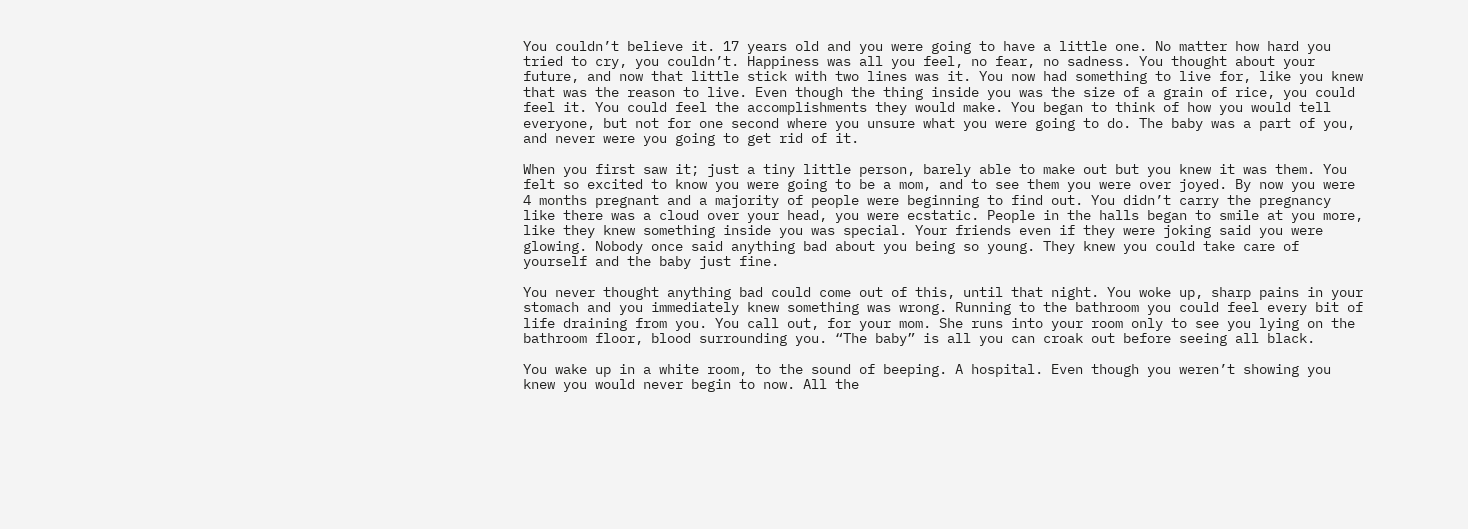You couldn’t believe it. 17 years old and you were going to have a little one. No matter how hard you tried to cry, you couldn’t. Happiness was all you feel, no fear, no sadness. You thought about your future, and now that little stick with two lines was it. You now had something to live for, like you knew that was the reason to live. Even though the thing inside you was the size of a grain of rice, you could feel it. You could feel the accomplishments they would make. You began to think of how you would tell everyone, but not for one second where you unsure what you were going to do. The baby was a part of you, and never were you going to get rid of it.

When you first saw it; just a tiny little person, barely able to make out but you knew it was them. You felt so excited to know you were going to be a mom, and to see them you were over joyed. By now you were 4 months pregnant and a majority of people were beginning to find out. You didn’t carry the pregnancy like there was a cloud over your head, you were ecstatic. People in the halls began to smile at you more, like they knew something inside you was special. Your friends even if they were joking said you were glowing. Nobody once said anything bad about you being so young. They knew you could take care of yourself and the baby just fine.

You never thought anything bad could come out of this, until that night. You woke up, sharp pains in your stomach and you immediately knew something was wrong. Running to the bathroom you could feel every bit of life draining from you. You call out, for your mom. She runs into your room only to see you lying on the bathroom floor, blood surrounding you. “The baby” is all you can croak out before seeing all black.

You wake up in a white room, to the sound of beeping. A hospital. Even though you weren’t showing you knew you would never begin to now. All the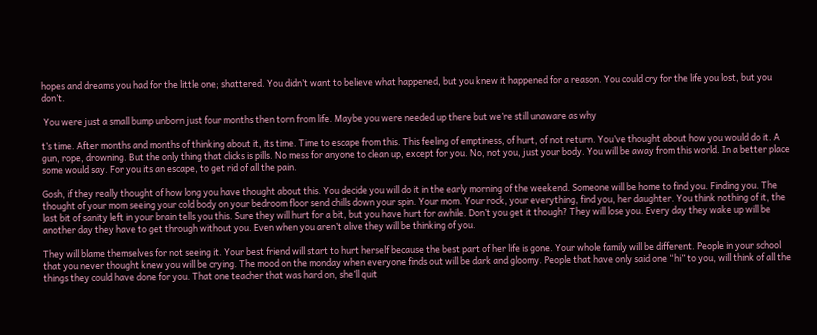hopes and dreams you had for the little one; shattered. You didn’t want to believe what happened, but you knew it happened for a reason. You could cry for the life you lost, but you don’t.

 You were just a small bump unborn just four months then torn from life. Maybe you were needed up there but we’re still unaware as why

t’s time. After months and months of thinking about it, its time. Time to escape from this. This feeling of emptiness, of hurt, of not return. You’ve thought about how you would do it. A gun, rope, drowning. But the only thing that clicks is pills. No mess for anyone to clean up, except for you. No, not you, just your body. You will be away from this world. In a better place some would say. For you its an escape, to get rid of all the pain.

Gosh, if they really thought of how long you have thought about this. You decide you will do it in the early morning of the weekend. Someone will be home to find you. Finding you. The thought of your mom seeing your cold body on your bedroom floor send chills down your spin. Your mom. Your rock, your everything, find you, her daughter. You think nothing of it, the last bit of sanity left in your brain tells you this. Sure they will hurt for a bit, but you have hurt for awhile. Don’t you get it though? They will lose you. Every day they wake up will be another day they have to get through without you. Even when you aren’t alive they will be thinking of you.

They will blame themselves for not seeing it. Your best friend will start to hurt herself because the best part of her life is gone. Your whole family will be different. People in your school that you never thought knew you will be crying. The mood on the monday when everyone finds out will be dark and gloomy. People that have only said one “hi” to you, will think of all the things they could have done for you. That one teacher that was hard on, she’ll quit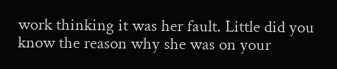work thinking it was her fault. Little did you know the reason why she was on your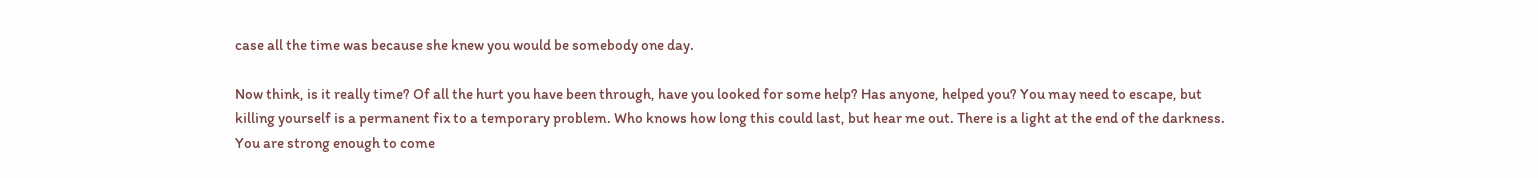case all the time was because she knew you would be somebody one day.

Now think, is it really time? Of all the hurt you have been through, have you looked for some help? Has anyone, helped you? You may need to escape, but killing yourself is a permanent fix to a temporary problem. Who knows how long this could last, but hear me out. There is a light at the end of the darkness. You are strong enough to come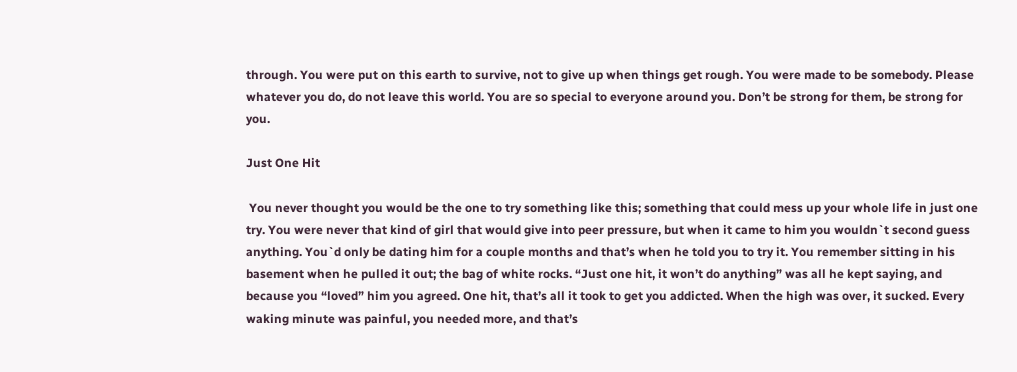through. You were put on this earth to survive, not to give up when things get rough. You were made to be somebody. Please whatever you do, do not leave this world. You are so special to everyone around you. Don’t be strong for them, be strong for you.

Just One Hit

 You never thought you would be the one to try something like this; something that could mess up your whole life in just one try. You were never that kind of girl that would give into peer pressure, but when it came to him you wouldn`t second guess anything. You`d only be dating him for a couple months and that’s when he told you to try it. You remember sitting in his basement when he pulled it out; the bag of white rocks. “Just one hit, it won’t do anything” was all he kept saying, and because you “loved” him you agreed. One hit, that’s all it took to get you addicted. When the high was over, it sucked. Every waking minute was painful, you needed more, and that’s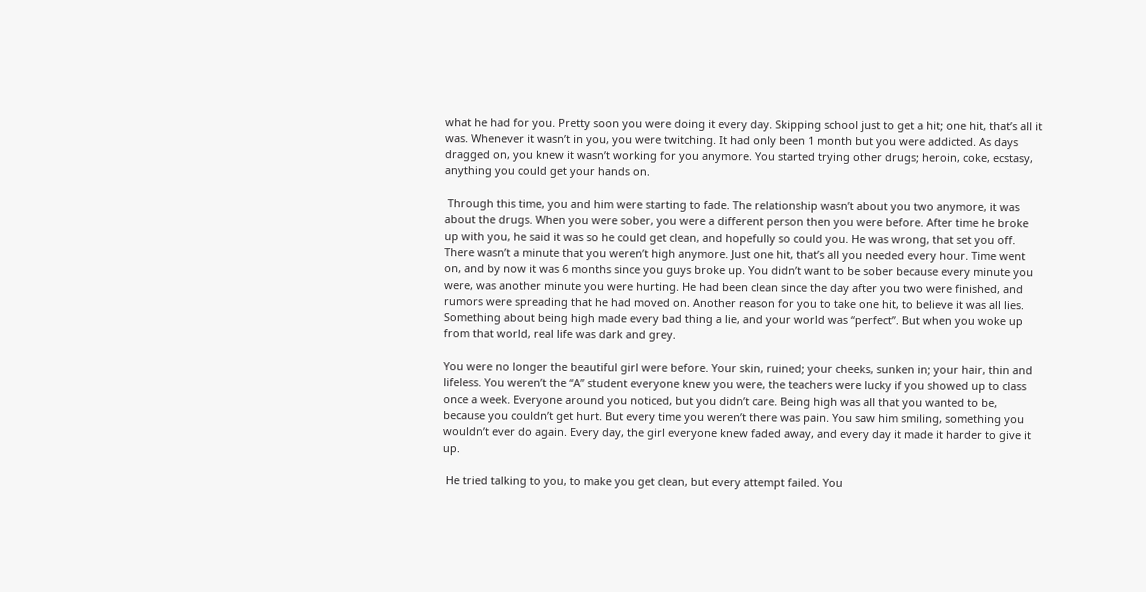what he had for you. Pretty soon you were doing it every day. Skipping school just to get a hit; one hit, that’s all it was. Whenever it wasn’t in you, you were twitching. It had only been 1 month but you were addicted. As days dragged on, you knew it wasn’t working for you anymore. You started trying other drugs; heroin, coke, ecstasy, anything you could get your hands on.

 Through this time, you and him were starting to fade. The relationship wasn’t about you two anymore, it was about the drugs. When you were sober, you were a different person then you were before. After time he broke up with you, he said it was so he could get clean, and hopefully so could you. He was wrong, that set you off. There wasn’t a minute that you weren’t high anymore. Just one hit, that’s all you needed every hour. Time went on, and by now it was 6 months since you guys broke up. You didn’t want to be sober because every minute you were, was another minute you were hurting. He had been clean since the day after you two were finished, and rumors were spreading that he had moved on. Another reason for you to take one hit, to believe it was all lies. Something about being high made every bad thing a lie, and your world was “perfect”. But when you woke up from that world, real life was dark and grey.

You were no longer the beautiful girl were before. Your skin, ruined; your cheeks, sunken in; your hair, thin and lifeless. You weren’t the “A” student everyone knew you were, the teachers were lucky if you showed up to class once a week. Everyone around you noticed, but you didn’t care. Being high was all that you wanted to be, because you couldn’t get hurt. But every time you weren’t there was pain. You saw him smiling, something you wouldn’t ever do again. Every day, the girl everyone knew faded away, and every day it made it harder to give it up.

 He tried talking to you, to make you get clean, but every attempt failed. You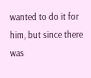wanted to do it for him, but since there was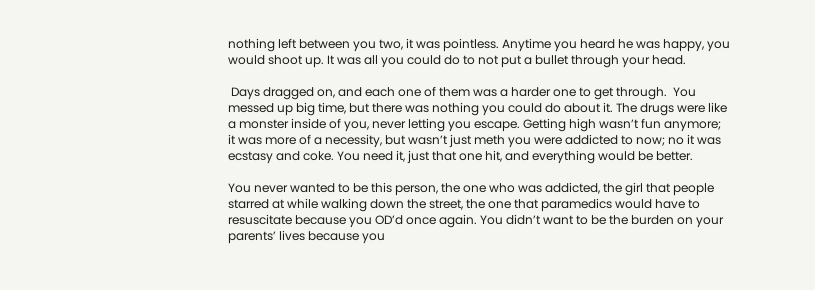nothing left between you two, it was pointless. Anytime you heard he was happy, you would shoot up. It was all you could do to not put a bullet through your head.

 Days dragged on, and each one of them was a harder one to get through.  You messed up big time, but there was nothing you could do about it. The drugs were like a monster inside of you, never letting you escape. Getting high wasn’t fun anymore; it was more of a necessity, but wasn’t just meth you were addicted to now; no it was ecstasy and coke. You need it, just that one hit, and everything would be better.

You never wanted to be this person, the one who was addicted, the girl that people starred at while walking down the street, the one that paramedics would have to resuscitate because you OD’d once again. You didn’t want to be the burden on your parents’ lives because you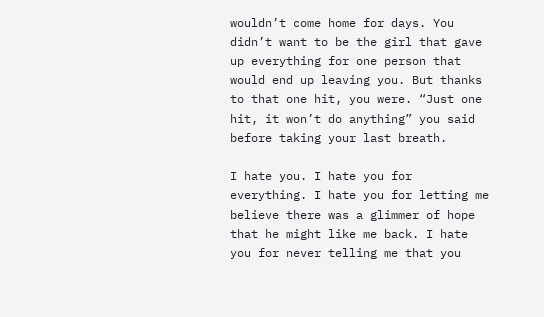wouldn’t come home for days. You didn’t want to be the girl that gave up everything for one person that would end up leaving you. But thanks to that one hit, you were. “Just one hit, it won’t do anything” you said before taking your last breath.

I hate you. I hate you for everything. I hate you for letting me believe there was a glimmer of hope that he might like me back. I hate you for never telling me that you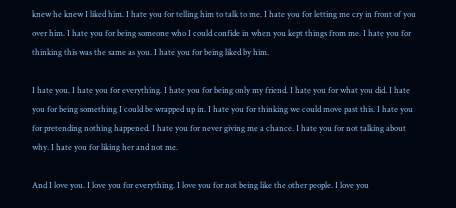knew he knew I liked him. I hate you for telling him to talk to me. I hate you for letting me cry in front of you over him. I hate you for being someone who I could confide in when you kept things from me. I hate you for thinking this was the same as you. I hate you for being liked by him.

I hate you. I hate you for everything. I hate you for being only my friend. I hate you for what you did. I hate you for being something I could be wrapped up in. I hate you for thinking we could move past this. I hate you for pretending nothing happened. I hate you for never giving me a chance. I hate you for not talking about why. I hate you for liking her and not me.

And I love you. I love you for everything. I love you for not being like the other people. I love you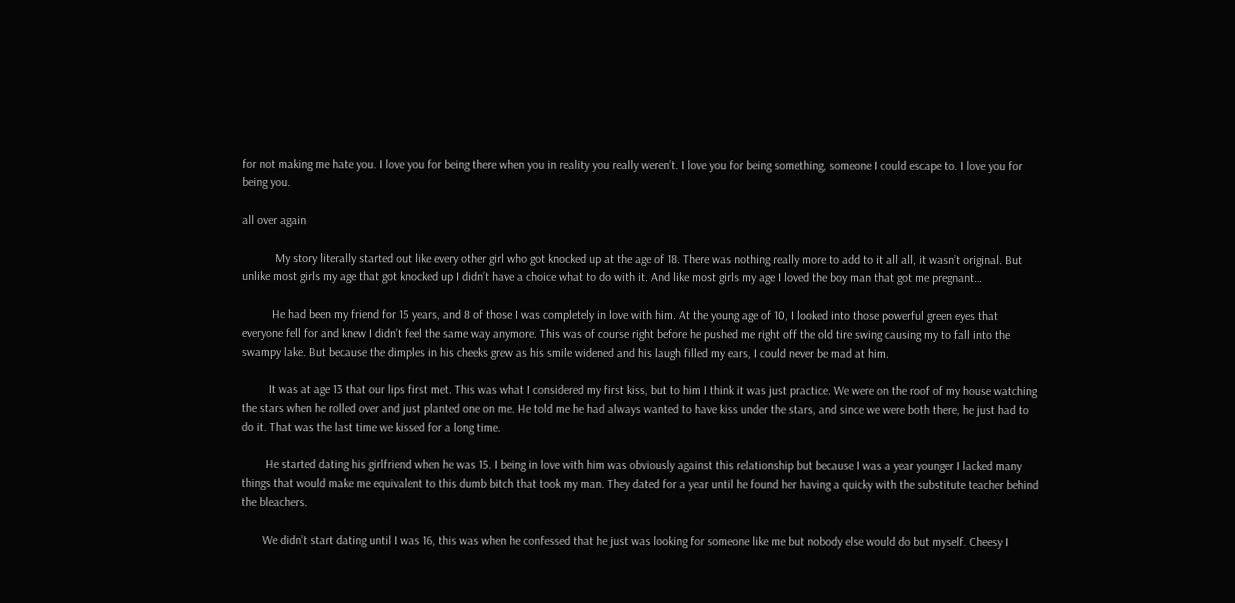for not making me hate you. I love you for being there when you in reality you really weren’t. I love you for being something, someone I could escape to. I love you for being you.

all over again

           My story literally started out like every other girl who got knocked up at the age of 18. There was nothing really more to add to it all all, it wasn’t original. But unlike most girls my age that got knocked up I didn’t have a choice what to do with it. And like most girls my age I loved the boy man that got me pregnant…

          He had been my friend for 15 years, and 8 of those I was completely in love with him. At the young age of 10, I looked into those powerful green eyes that everyone fell for and knew I didn’t feel the same way anymore. This was of course right before he pushed me right off the old tire swing causing my to fall into the swampy lake. But because the dimples in his cheeks grew as his smile widened and his laugh filled my ears, I could never be mad at him.

         It was at age 13 that our lips first met. This was what I considered my first kiss, but to him I think it was just practice. We were on the roof of my house watching the stars when he rolled over and just planted one on me. He told me he had always wanted to have kiss under the stars, and since we were both there, he just had to do it. That was the last time we kissed for a long time.

        He started dating his girlfriend when he was 15. I being in love with him was obviously against this relationship but because I was a year younger I lacked many things that would make me equivalent to this dumb bitch that took my man. They dated for a year until he found her having a quicky with the substitute teacher behind the bleachers.

       We didn’t start dating until I was 16, this was when he confessed that he just was looking for someone like me but nobody else would do but myself. Cheesy I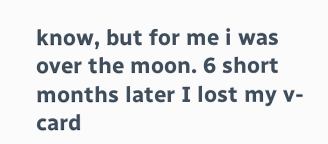know, but for me i was over the moon. 6 short months later I lost my v-card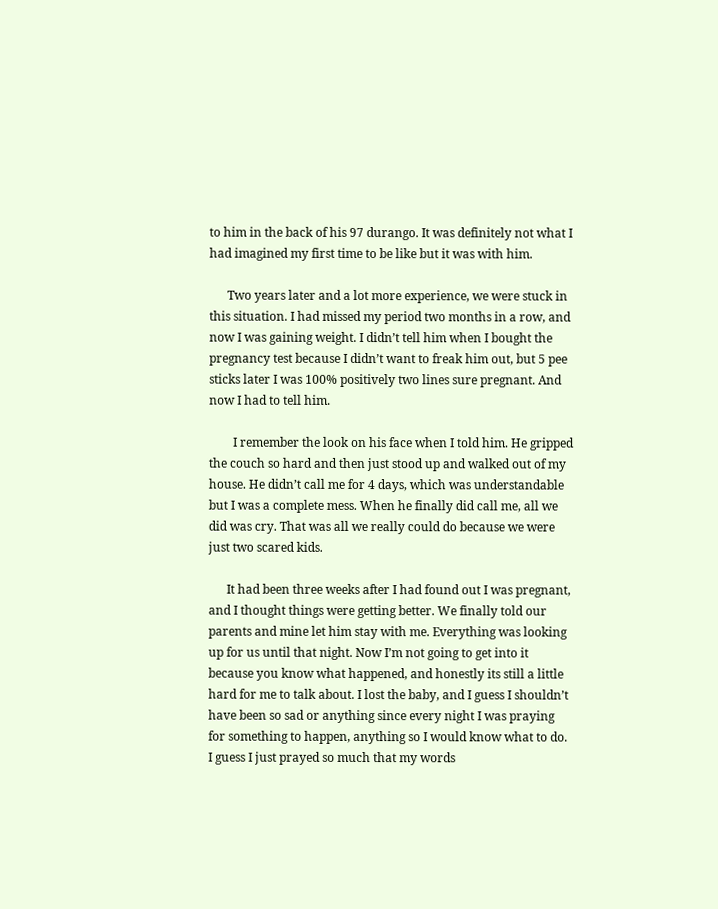to him in the back of his 97 durango. It was definitely not what I had imagined my first time to be like but it was with him.

      Two years later and a lot more experience, we were stuck in this situation. I had missed my period two months in a row, and now I was gaining weight. I didn’t tell him when I bought the pregnancy test because I didn’t want to freak him out, but 5 pee sticks later I was 100% positively two lines sure pregnant. And now I had to tell him.

        I remember the look on his face when I told him. He gripped the couch so hard and then just stood up and walked out of my house. He didn’t call me for 4 days, which was understandable but I was a complete mess. When he finally did call me, all we did was cry. That was all we really could do because we were just two scared kids.

      It had been three weeks after I had found out I was pregnant, and I thought things were getting better. We finally told our parents and mine let him stay with me. Everything was looking up for us until that night. Now I’m not going to get into it because you know what happened, and honestly its still a little hard for me to talk about. I lost the baby, and I guess I shouldn’t have been so sad or anything since every night I was praying for something to happen, anything so I would know what to do. I guess I just prayed so much that my words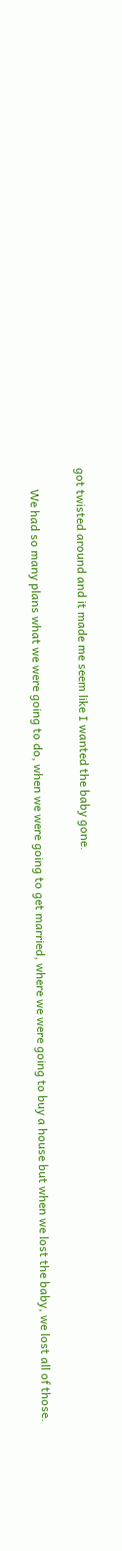got twisted around and it made me seem like I wanted the baby gone.

       We had so many plans what we were going to do, when we were going to get married, where we were going to buy a house but when we lost the baby, we lost all of those.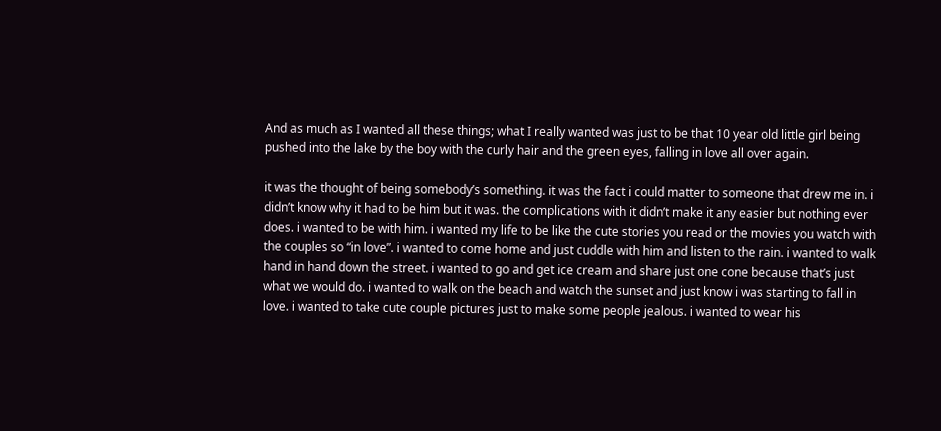And as much as I wanted all these things; what I really wanted was just to be that 10 year old little girl being pushed into the lake by the boy with the curly hair and the green eyes, falling in love all over again.

it was the thought of being somebody’s something. it was the fact i could matter to someone that drew me in. i didn’t know why it had to be him but it was. the complications with it didn’t make it any easier but nothing ever does. i wanted to be with him. i wanted my life to be like the cute stories you read or the movies you watch with the couples so “in love”. i wanted to come home and just cuddle with him and listen to the rain. i wanted to walk hand in hand down the street. i wanted to go and get ice cream and share just one cone because that’s just what we would do. i wanted to walk on the beach and watch the sunset and just know i was starting to fall in love. i wanted to take cute couple pictures just to make some people jealous. i wanted to wear his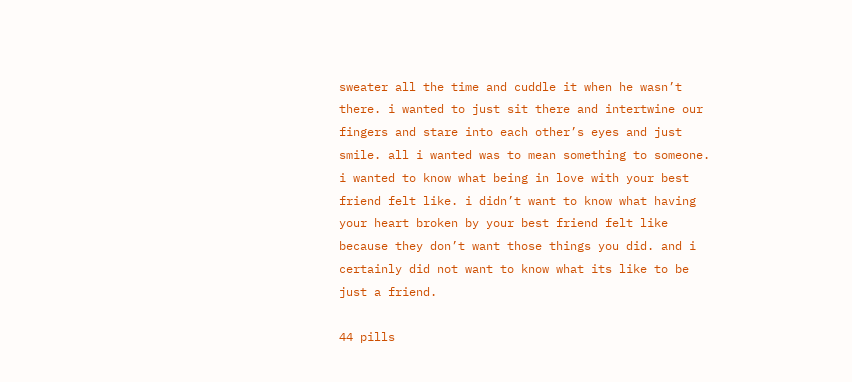sweater all the time and cuddle it when he wasn’t there. i wanted to just sit there and intertwine our fingers and stare into each other’s eyes and just smile. all i wanted was to mean something to someone. i wanted to know what being in love with your best friend felt like. i didn’t want to know what having your heart broken by your best friend felt like because they don’t want those things you did. and i certainly did not want to know what its like to be just a friend.

44 pills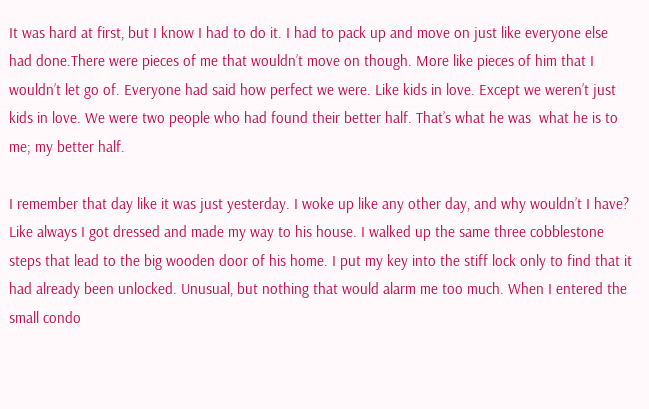It was hard at first, but I know I had to do it. I had to pack up and move on just like everyone else had done.There were pieces of me that wouldn’t move on though. More like pieces of him that I wouldn’t let go of. Everyone had said how perfect we were. Like kids in love. Except we weren’t just kids in love. We were two people who had found their better half. That’s what he was  what he is to me; my better half.

I remember that day like it was just yesterday. I woke up like any other day, and why wouldn’t I have? Like always I got dressed and made my way to his house. I walked up the same three cobblestone steps that lead to the big wooden door of his home. I put my key into the stiff lock only to find that it had already been unlocked. Unusual, but nothing that would alarm me too much. When I entered the small condo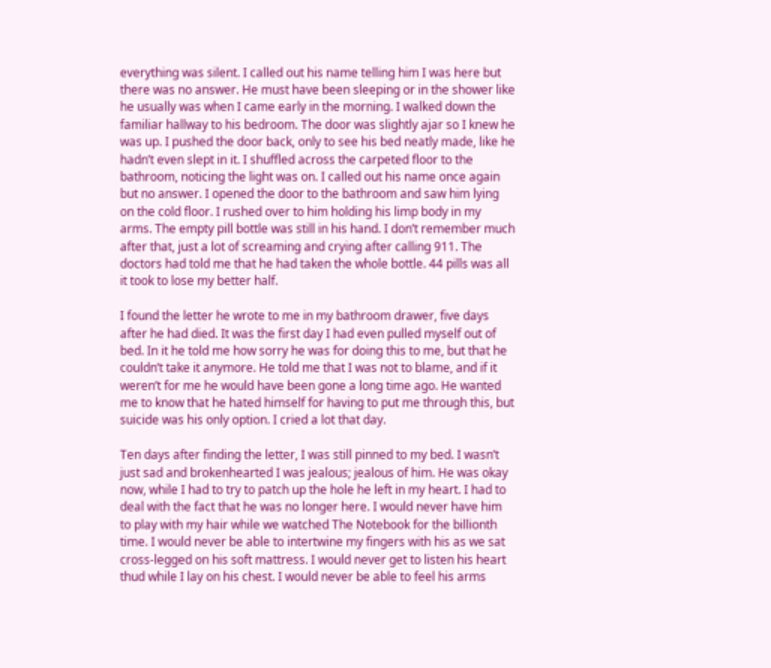everything was silent. I called out his name telling him I was here but there was no answer. He must have been sleeping or in the shower like he usually was when I came early in the morning. I walked down the familiar hallway to his bedroom. The door was slightly ajar so I knew he was up. I pushed the door back, only to see his bed neatly made, like he hadn’t even slept in it. I shuffled across the carpeted floor to the bathroom, noticing the light was on. I called out his name once again but no answer. I opened the door to the bathroom and saw him lying on the cold floor. I rushed over to him holding his limp body in my arms. The empty pill bottle was still in his hand. I don’t remember much after that, just a lot of screaming and crying after calling 911. The doctors had told me that he had taken the whole bottle. 44 pills was all it took to lose my better half.

I found the letter he wrote to me in my bathroom drawer, five days after he had died. It was the first day I had even pulled myself out of bed. In it he told me how sorry he was for doing this to me, but that he couldn’t take it anymore. He told me that I was not to blame, and if it weren’t for me he would have been gone a long time ago. He wanted me to know that he hated himself for having to put me through this, but suicide was his only option. I cried a lot that day.

Ten days after finding the letter, I was still pinned to my bed. I wasn’t just sad and brokenhearted I was jealous; jealous of him. He was okay now, while I had to try to patch up the hole he left in my heart. I had to deal with the fact that he was no longer here. I would never have him to play with my hair while we watched The Notebook for the billionth time. I would never be able to intertwine my fingers with his as we sat cross-legged on his soft mattress. I would never get to listen his heart thud while I lay on his chest. I would never be able to feel his arms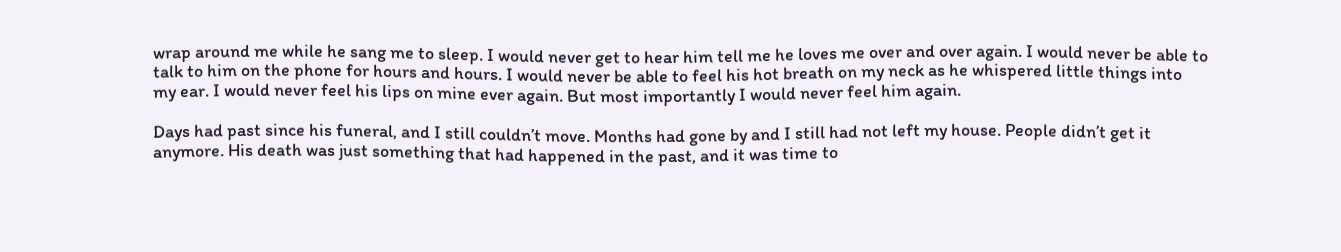wrap around me while he sang me to sleep. I would never get to hear him tell me he loves me over and over again. I would never be able to talk to him on the phone for hours and hours. I would never be able to feel his hot breath on my neck as he whispered little things into my ear. I would never feel his lips on mine ever again. But most importantly I would never feel him again.

Days had past since his funeral, and I still couldn’t move. Months had gone by and I still had not left my house. People didn’t get it anymore. His death was just something that had happened in the past, and it was time to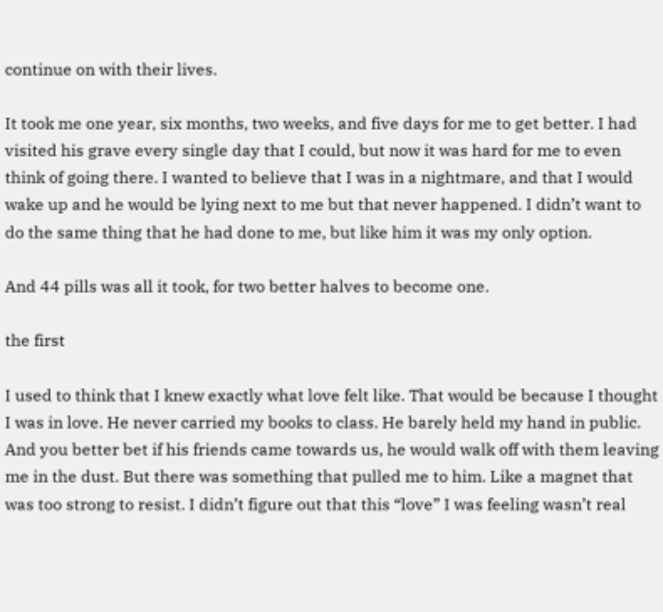continue on with their lives.

It took me one year, six months, two weeks, and five days for me to get better. I had visited his grave every single day that I could, but now it was hard for me to even think of going there. I wanted to believe that I was in a nightmare, and that I would wake up and he would be lying next to me but that never happened. I didn’t want to do the same thing that he had done to me, but like him it was my only option.

And 44 pills was all it took, for two better halves to become one.

the first

I used to think that I knew exactly what love felt like. That would be because I thought I was in love. He never carried my books to class. He barely held my hand in public. And you better bet if his friends came towards us, he would walk off with them leaving me in the dust. But there was something that pulled me to him. Like a magnet that was too strong to resist. I didn’t figure out that this “love” I was feeling wasn’t real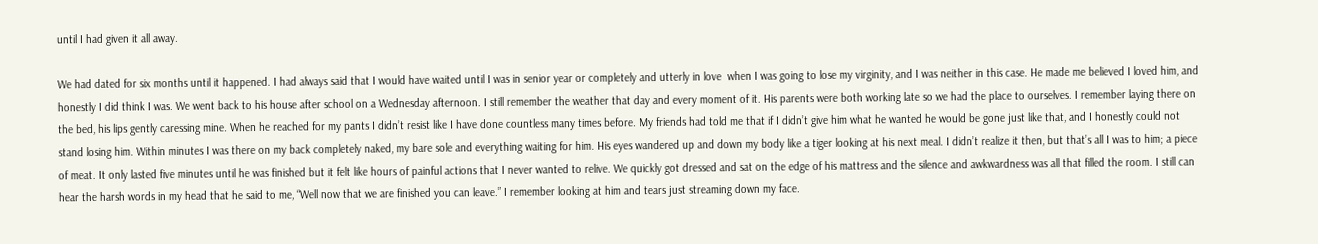until I had given it all away.

We had dated for six months until it happened. I had always said that I would have waited until I was in senior year or completely and utterly in love  when I was going to lose my virginity, and I was neither in this case. He made me believed I loved him, and honestly I did think I was. We went back to his house after school on a Wednesday afternoon. I still remember the weather that day and every moment of it. His parents were both working late so we had the place to ourselves. I remember laying there on the bed, his lips gently caressing mine. When he reached for my pants I didn’t resist like I have done countless many times before. My friends had told me that if I didn’t give him what he wanted he would be gone just like that, and I honestly could not stand losing him. Within minutes I was there on my back completely naked, my bare sole and everything waiting for him. His eyes wandered up and down my body like a tiger looking at his next meal. I didn’t realize it then, but that’s all I was to him; a piece of meat. It only lasted five minutes until he was finished but it felt like hours of painful actions that I never wanted to relive. We quickly got dressed and sat on the edge of his mattress and the silence and awkwardness was all that filled the room. I still can hear the harsh words in my head that he said to me, “Well now that we are finished you can leave.” I remember looking at him and tears just streaming down my face.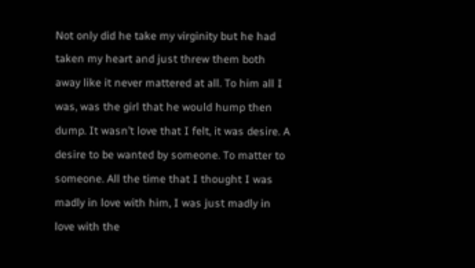Not only did he take my virginity but he had taken my heart and just threw them both away like it never mattered at all. To him all I was, was the girl that he would hump then dump. It wasn’t love that I felt, it was desire. A desire to be wanted by someone. To matter to someone. All the time that I thought I was madly in love with him, I was just madly in love with the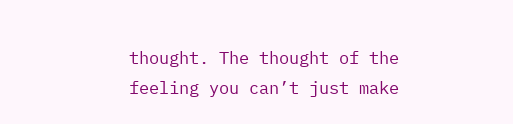thought. The thought of the feeling you can’t just make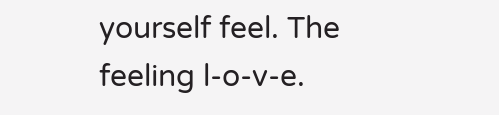yourself feel. The feeling l-o-v-e.